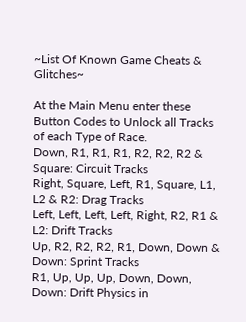~List Of Known Game Cheats & Glitches~

At the Main Menu enter these Button Codes to Unlock all Tracks of each Type of Race.
Down, R1, R1, R1, R2, R2, R2 & Square: Circuit Tracks
Right, Square, Left, R1, Square, L1, L2 & R2: Drag Tracks
Left, Left, Left, Left, Right, R2, R1 & L2: Drift Tracks
Up, R2, R2, R2, R1, Down, Down & Down: Sprint Tracks
R1, Up, Up, Up, Down, Down, Down: Drift Physics in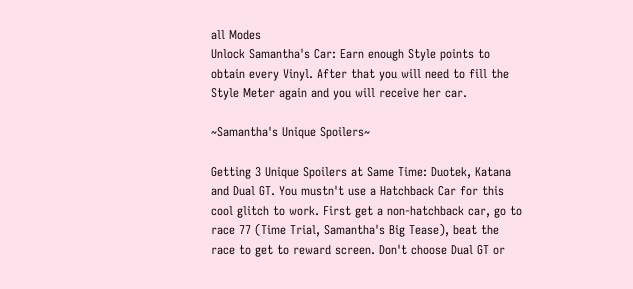all Modes
Unlock Samantha's Car: Earn enough Style points to obtain every Vinyl. After that you will need to fill the Style Meter again and you will receive her car.

~Samantha's Unique Spoilers~

Getting 3 Unique Spoilers at Same Time: Duotek, Katana and Dual GT. You mustn't use a Hatchback Car for this cool glitch to work. First get a non-hatchback car, go to race 77 (Time Trial, Samantha's Big Tease), beat the race to get to reward screen. Don't choose Dual GT or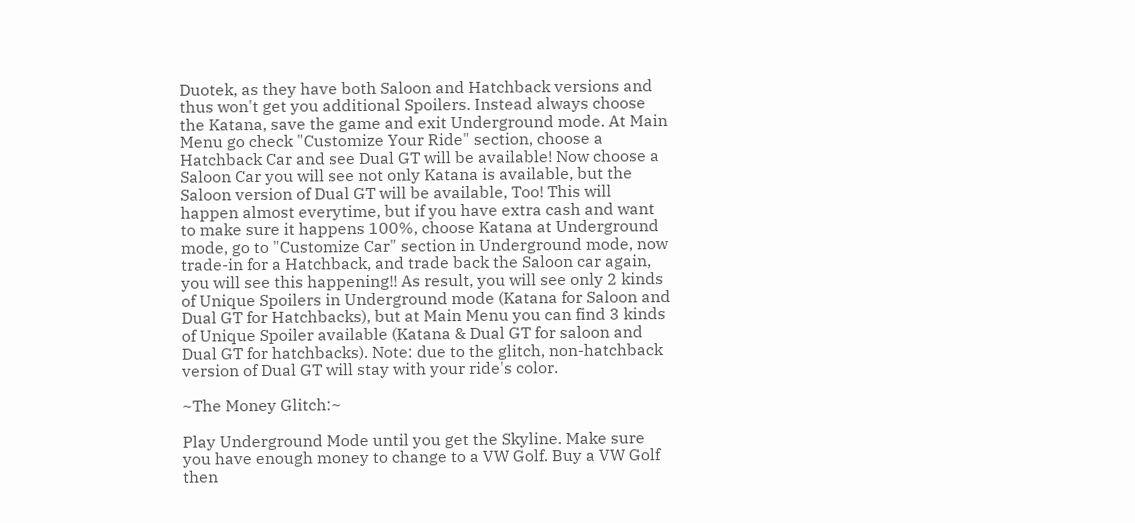Duotek, as they have both Saloon and Hatchback versions and thus won't get you additional Spoilers. Instead always choose the Katana, save the game and exit Underground mode. At Main Menu go check "Customize Your Ride" section, choose a Hatchback Car and see Dual GT will be available! Now choose a Saloon Car you will see not only Katana is available, but the Saloon version of Dual GT will be available, Too! This will happen almost everytime, but if you have extra cash and want to make sure it happens 100%, choose Katana at Underground mode, go to "Customize Car" section in Underground mode, now trade-in for a Hatchback, and trade back the Saloon car again, you will see this happening!! As result, you will see only 2 kinds of Unique Spoilers in Underground mode (Katana for Saloon and Dual GT for Hatchbacks), but at Main Menu you can find 3 kinds of Unique Spoiler available (Katana & Dual GT for saloon and Dual GT for hatchbacks). Note: due to the glitch, non-hatchback version of Dual GT will stay with your ride's color.

~The Money Glitch:~

Play Underground Mode until you get the Skyline. Make sure you have enough money to change to a VW Golf. Buy a VW Golf then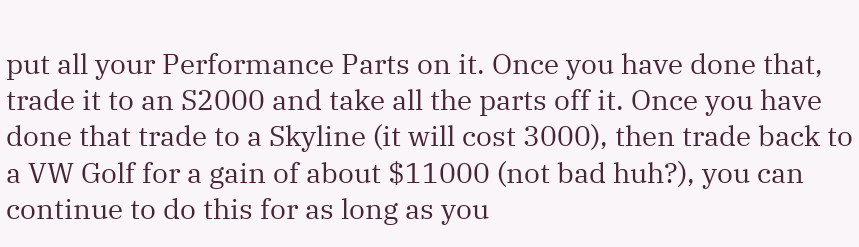put all your Performance Parts on it. Once you have done that, trade it to an S2000 and take all the parts off it. Once you have done that trade to a Skyline (it will cost 3000), then trade back to a VW Golf for a gain of about $11000 (not bad huh?), you can continue to do this for as long as you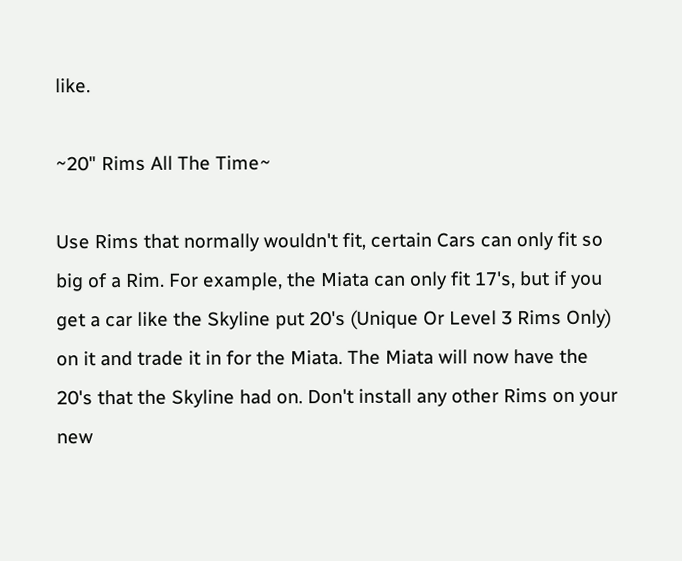like.

~20" Rims All The Time~

Use Rims that normally wouldn't fit, certain Cars can only fit so big of a Rim. For example, the Miata can only fit 17's, but if you get a car like the Skyline put 20's (Unique Or Level 3 Rims Only) on it and trade it in for the Miata. The Miata will now have the 20's that the Skyline had on. Don't install any other Rims on your new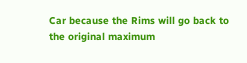Car because the Rims will go back to the original maximum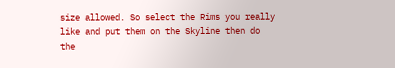size allowed. So select the Rims you really like and put them on the Skyline then do the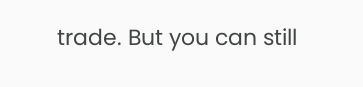trade. But you can still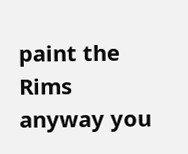paint the Rims anyway you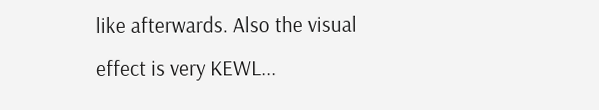like afterwards. Also the visual effect is very KEWL...